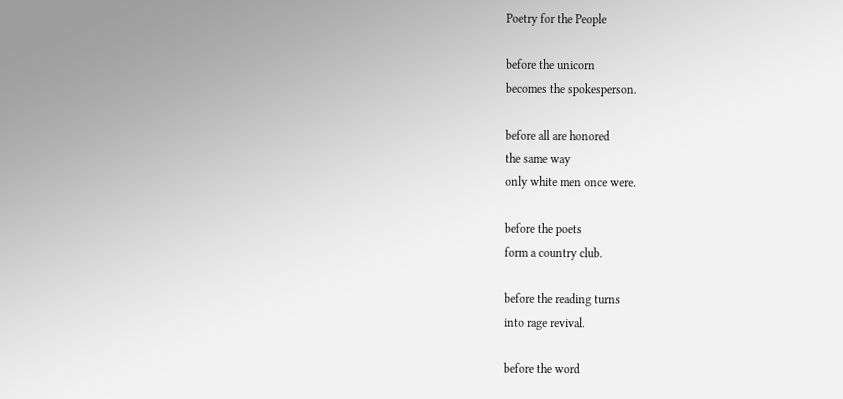Poetry for the People

before the unicorn
becomes the spokesperson.

before all are honored
the same way
only white men once were.

before the poets
form a country club.

before the reading turns
into rage revival.

before the word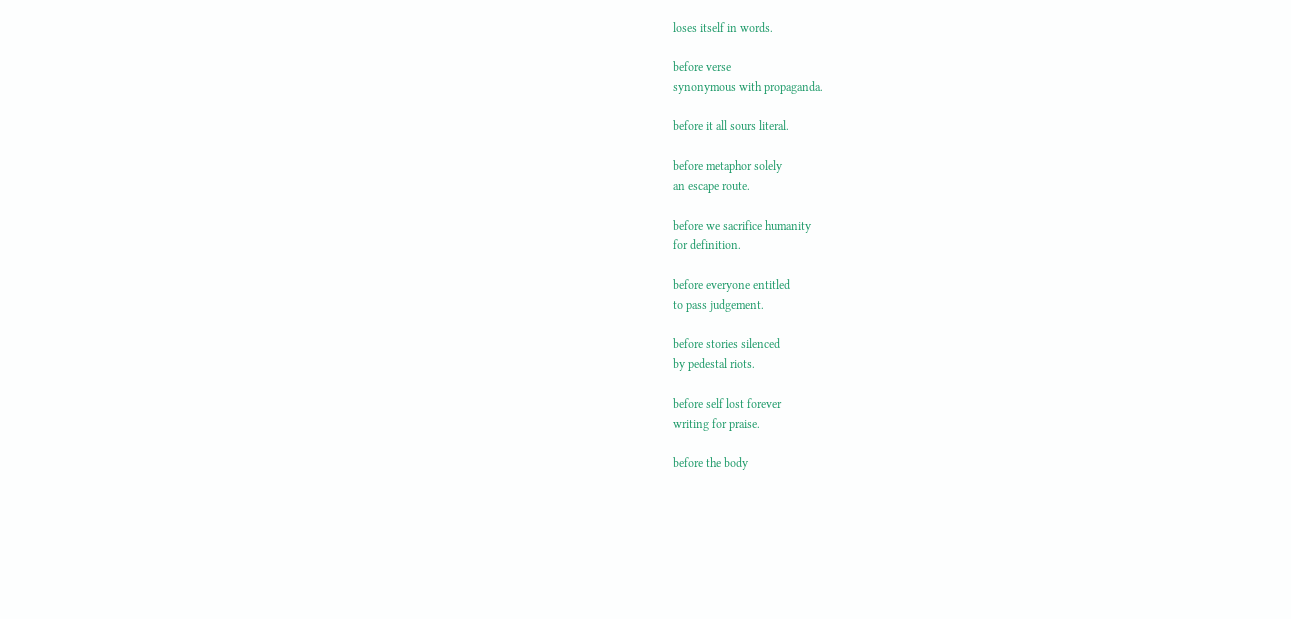loses itself in words.

before verse
synonymous with propaganda.

before it all sours literal.

before metaphor solely
an escape route.

before we sacrifice humanity
for definition.

before everyone entitled
to pass judgement.

before stories silenced
by pedestal riots.

before self lost forever
writing for praise.

before the body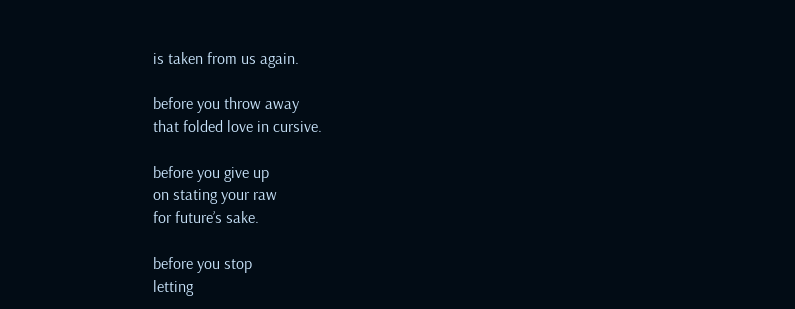is taken from us again.

before you throw away
that folded love in cursive.

before you give up
on stating your raw
for future’s sake.

before you stop
letting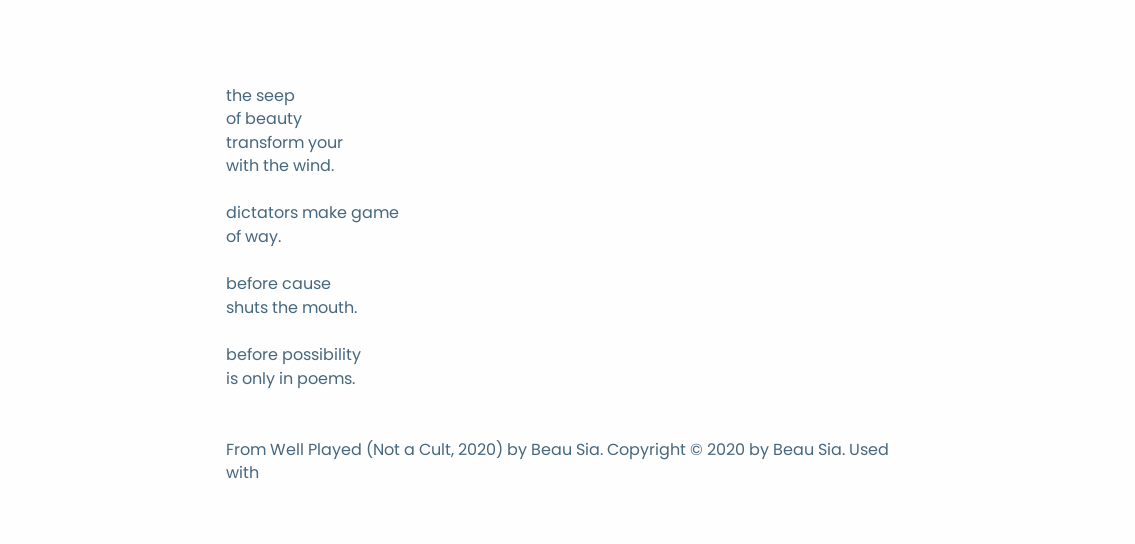the seep
of beauty
transform your
with the wind.

dictators make game
of way.

before cause
shuts the mouth.

before possibility
is only in poems.


From Well Played (Not a Cult, 2020) by Beau Sia. Copyright © 2020 by Beau Sia. Used with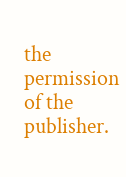the permission of the publisher.